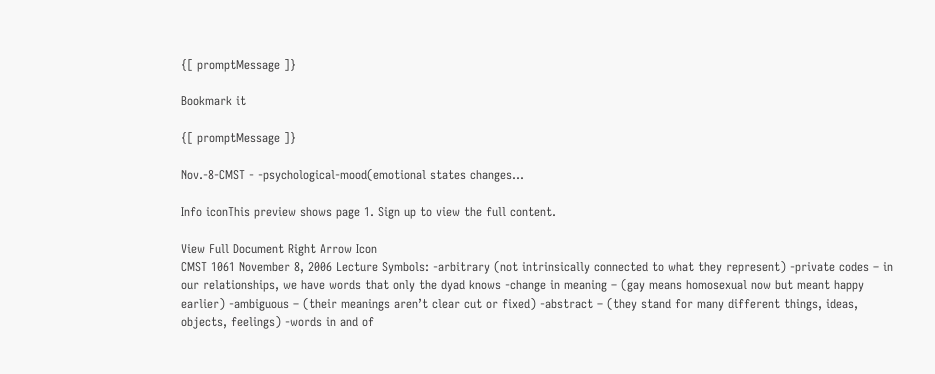{[ promptMessage ]}

Bookmark it

{[ promptMessage ]}

Nov.-8-CMST - -psychological-mood(emotional states changes...

Info iconThis preview shows page 1. Sign up to view the full content.

View Full Document Right Arrow Icon
CMST 1061 November 8, 2006 Lecture Symbols: -arbitrary (not intrinsically connected to what they represent) -private codes – in our relationships, we have words that only the dyad knows -change in meaning – (gay means homosexual now but meant happy earlier) -ambiguous – (their meanings aren’t clear cut or fixed) -abstract – (they stand for many different things, ideas, objects, feelings) -words in and of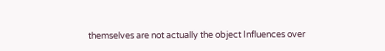themselves are not actually the object Influences over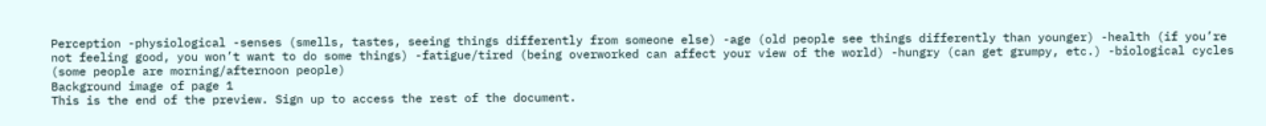Perception -physiological -senses (smells, tastes, seeing things differently from someone else) -age (old people see things differently than younger) -health (if you’re not feeling good, you won’t want to do some things) -fatigue/tired (being overworked can affect your view of the world) -hungry (can get grumpy, etc.) -biological cycles (some people are morning/afternoon people)
Background image of page 1
This is the end of the preview. Sign up to access the rest of the document.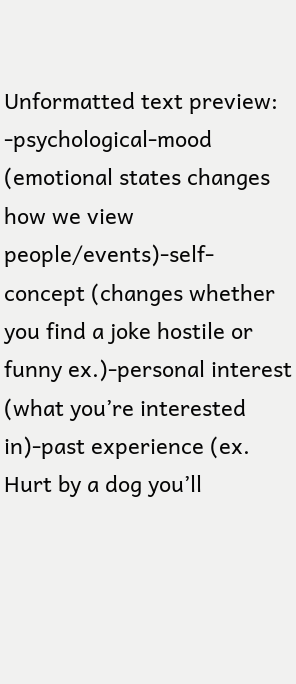Unformatted text preview: -psychological-mood (emotional states changes how we view people/events)-self-concept (changes whether you find a joke hostile or funny ex.)-personal interest (what you’re interested in)-past experience (ex. Hurt by a dog you’ll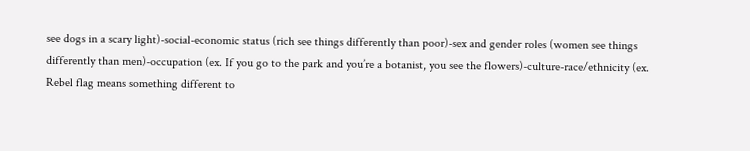see dogs in a scary light)-social-economic status (rich see things differently than poor)-sex and gender roles (women see things differently than men)-occupation (ex. If you go to the park and you’re a botanist, you see the flowers)-culture-race/ethnicity (ex. Rebel flag means something different to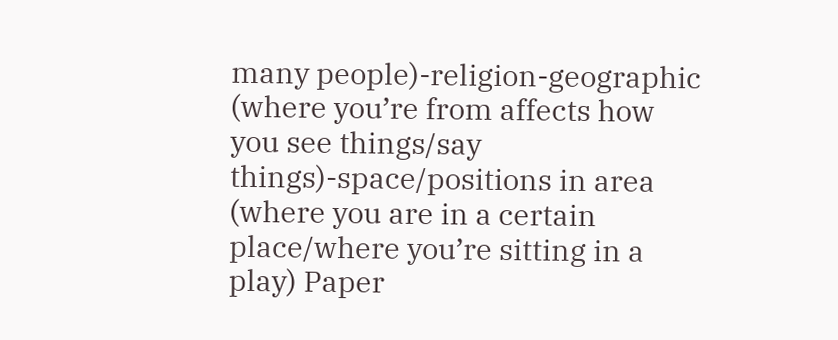many people)-religion-geographic (where you’re from affects how you see things/say things)-space/positions in area (where you are in a certain place/where you’re sitting in a play) Paper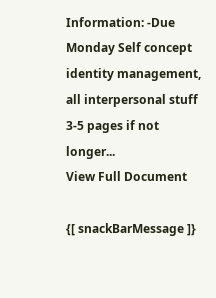Information: -Due Monday Self concept identity management, all interpersonal stuff 3-5 pages if not longer...
View Full Document

{[ snackBarMessage ]}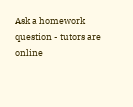Ask a homework question - tutors are online